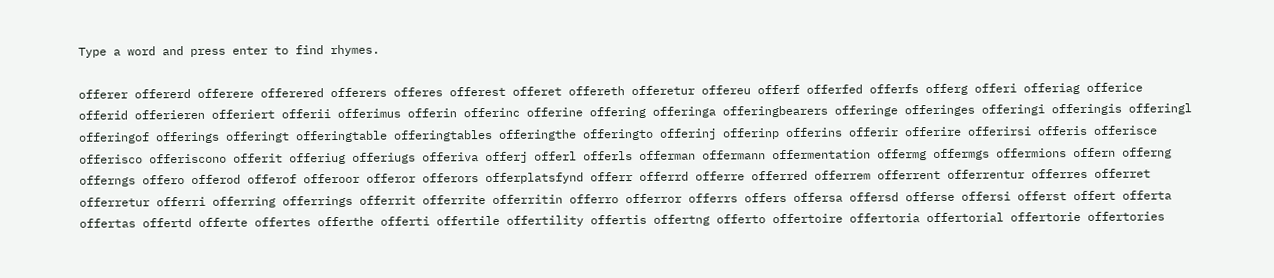Type a word and press enter to find rhymes.

offerer offererd offerere offerered offerers offeres offerest offeret offereth offeretur offereu offerf offerfed offerfs offerg offeri offeriag offerice offerid offerieren offeriert offerii offerimus offerin offerinc offerine offering offeringa offeringbearers offeringe offeringes offeringi offeringis offeringl offeringof offerings offeringt offeringtable offeringtables offeringthe offeringto offerinj offerinp offerins offerir offerire offerirsi offeris offerisce offerisco offeriscono offerit offeriug offeriugs offeriva offerj offerl offerls offerman offermann offermentation offermg offermgs offermions offern offerng offerngs offero offerod offerof offeroor offeror offerors offerplatsfynd offerr offerrd offerre offerred offerrem offerrent offerrentur offerres offerret offerretur offerri offerring offerrings offerrit offerrite offerritin offerro offerror offerrs offers offersa offersd offerse offersi offerst offert offerta offertas offertd offerte offertes offerthe offerti offertile offertility offertis offertng offerto offertoire offertoria offertorial offertorie offertories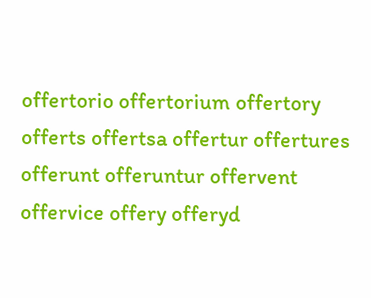offertorio offertorium offertory offerts offertsa offertur offertures offerunt offeruntur offervent offervice offery offeryd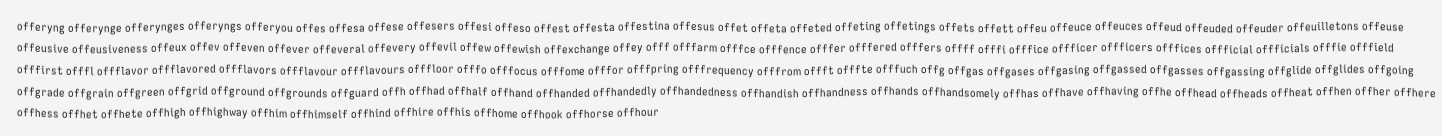offeryng offerynge offerynges offeryngs offeryou offes offesa offese offesers offesi offeso offest offesta offestina offesus offet offeta offeted offeting offetings offets offett offeu offeuce offeuces offeud offeuded offeuder offeuilletons offeuse offeusive offeusiveness offeux offev offeven offever offeveral offevery offevil offew offewish offexchange offey offf offfarm offfce offfence offfer offfered offfers offff offfi offfice offficer offficers offfices offficial offficials offfie offfield offfirst offfl offflavor offflavored offflavors offflavour offflavours offfloor offfo offfocus offfome offfor offfpring offfrequency offfrom offft offfte offfuch offg offgas offgases offgasing offgassed offgasses offgassing offglide offglides offgoing offgrade offgrain offgreen offgrid offground offgrounds offguard offh offhad offhalf offhand offhanded offhandedly offhandedness offhandish offhandness offhands offhandsomely offhas offhave offhaving offhe offhead offheads offheat offhen offher offhere offhess offhet offhete offhigh offhighway offhim offhimself offhind offhire offhis offhome offhook offhorse offhour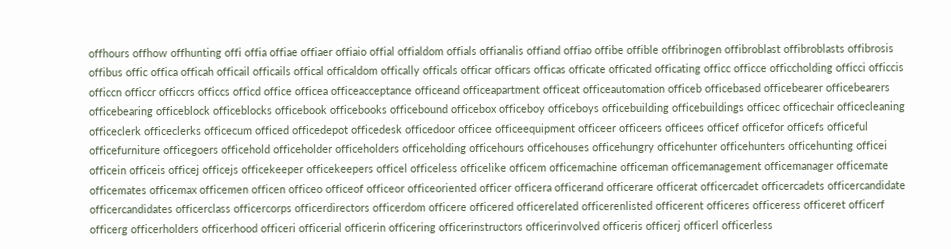offhours offhow offhunting offi offia offiae offiaer offiaio offial offialdom offials offianalis offiand offiao offibe offible offibrinogen offibroblast offibroblasts offibrosis offibus offic offica officah officail officails offical officaldom offically officals officar officars officas officate officated officating officc officce officcholding officci officcis officcn officcr officcrs officcs officd office officea officeacceptance officeand officeapartment officeat officeautomation officeb officebased officebearer officebearers officebearing officeblock officeblocks officebook officebooks officebound officebox officeboy officeboys officebuilding officebuildings officec officechair officecleaning officeclerk officeclerks officecum officed officedepot officedesk officedoor officee officeequipment officeer officeers officees officef officefor officefs officeful officefurniture officegoers officehold officeholder officeholders officeholding officehours officehouses officehungry officehunter officehunters officehunting officei officein officeis officej officejs officekeeper officekeepers officel officeless officelike officem officemachine officeman officemanagement officemanager officemate officemates officemax officemen officen officeo officeof officeor officeoriented officer officera officerand officerare officerat officercadet officercadets officercandidate officercandidates officerclass officercorps officerdirectors officerdom officere officered officerelated officerenlisted officerent officeres officeress officeret officerf officerg officerholders officerhood officeri officerial officerin officering officerinstructors officerinvolved officeris officerj officerl officerless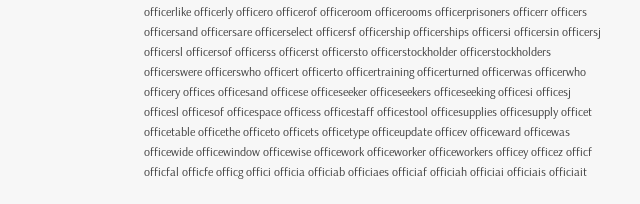officerlike officerly officero officerof officeroom officerooms officerprisoners officerr officers officersand officersare officerselect officersf officership officerships officersi officersin officersj officersl officersof officerss officerst officersto officerstockholder officerstockholders officerswere officerswho officert officerto officertraining officerturned officerwas officerwho officery offices officesand officese officeseeker officeseekers officeseeking officesi officesj officesl officesof officespace officess officestaff officestool officesupplies officesupply officet officetable officethe officeto officets officetype officeupdate officev officeward officewas officewide officewindow officewise officework officeworker officeworkers officey officez officf officfal officfe officg offici officia officiab officiaes officiaf officiah officiai officiais officiait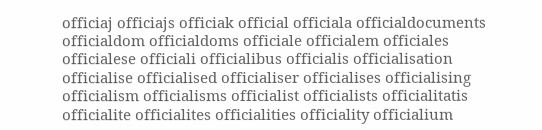officiaj officiajs officiak official officiala officialdocuments officialdom officialdoms officiale officialem officiales officialese officiali officialibus officialis officialisation officialise officialised officialiser officialises officialising officialism officialisms officialist officialists officialitatis officialite officialites officialities officiality officialium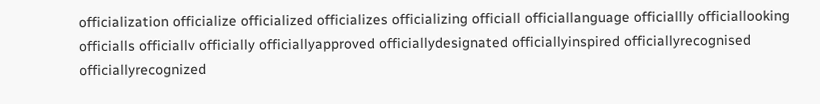officialization officialize officialized officializes officializing officiall officiallanguage officiallly officiallooking officialls officiallv officially officiallyapproved officiallydesignated officiallyinspired officiallyrecognised officiallyrecognized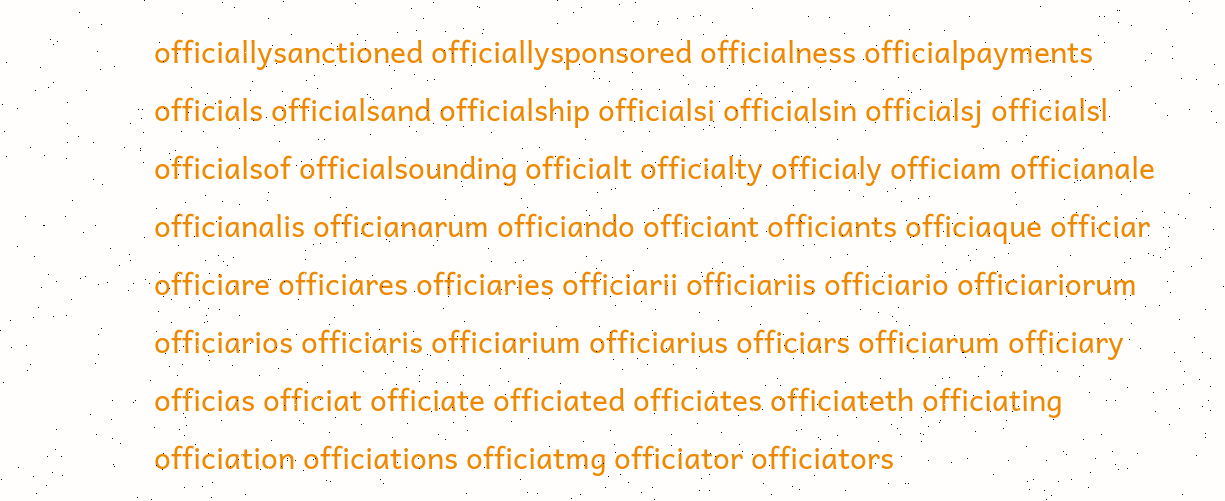officiallysanctioned officiallysponsored officialness officialpayments officials officialsand officialship officialsi officialsin officialsj officialsl officialsof officialsounding officialt officialty officialy officiam officianale officianalis officianarum officiando officiant officiants officiaque officiar officiare officiares officiaries officiarii officiariis officiario officiariorum officiarios officiaris officiarium officiarius officiars officiarum officiary officias officiat officiate officiated officiates officiateth officiating officiation officiations officiatmg officiator officiators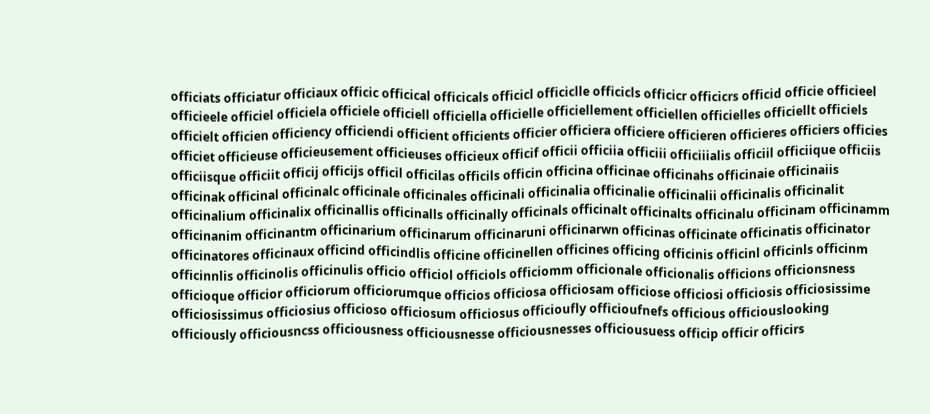officiats officiatur officiaux officic officical officicals officicl officiclle officicls officicr officicrs officid officie officieel officieele officiel officiela officiele officiell officiella officielle officiellement officiellen officielles officiellt officiels officielt officien officiency officiendi officient officients officier officiera officiere officieren officieres officiers officies officiet officieuse officieusement officieuses officieux officif officii officiia officiii officiiialis officiil officiique officiis officiisque officiit officij officijs officil officilas officils officin officina officinae officinahs officinaie officinaiis officinak officinal officinalc officinale officinales officinali officinalia officinalie officinalii officinalis officinalit officinalium officinalix officinallis officinalls officinally officinals officinalt officinalts officinalu officinam officinamm officinanim officinantm officinarium officinarum officinaruni officinarwn officinas officinate officinatis officinator officinatores officinaux officind officindlis officine officinellen officines officing officinis officinl officinls officinm officinnlis officinolis officinulis officio officiol officiols officiomm officionale officionalis officions officionsness officioque officior officiorum officiorumque officios officiosa officiosam officiose officiosi officiosis officiosissime officiosissimus officiosius officioso officiosum officiosus officioufly officioufnefs officious officiouslooking officiously officiousncss officiousness officiousnesse officiousnesses officiousuess officip officir officirs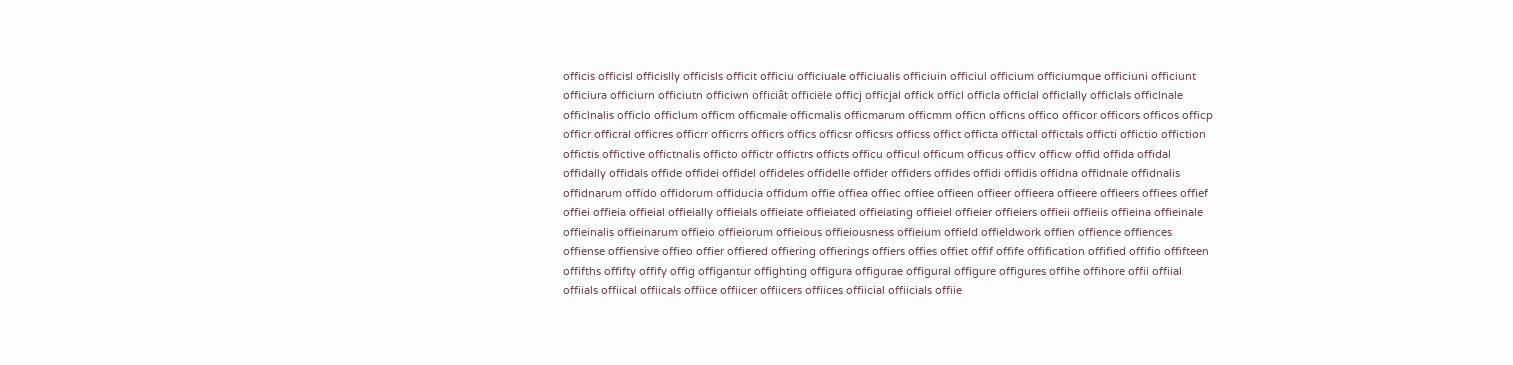officis officisl officislly officisls officit officiu officiuale officiualis officiuin officiul officium officiumque officiuni officiunt officiura officiurn officiutn officiwn officiât officiële officj officjal offick officl officla officlal officlally officlals officlnale officlnalis officlo officlum officm officmale officmalis officmarum officmm officn officns offico officor officors officos officp officr officral officres officrr officrrs officrs offics officsr officsrs officss offict officta offictal offictals officti offictio offiction offictis offictive offictnalis officto offictr offictrs officts officu officul officum officus officv officw offid offida offidal offidally offidals offide offidei offidel offideles offidelle offider offiders offides offidi offidis offidna offidnale offidnalis offidnarum offido offidorum offiducia offidum offie offiea offiec offiee offieen offieer offieera offieere offieers offiees offief offiei offieia offieial offieially offieials offieiate offieiated offieiating offieiel offieier offieiers offieii offieiis offieina offieinale offieinalis offieinarum offieio offieiorum offieious offieiousness offieium offield offieldwork offien offience offiences offiense offiensive offieo offier offiered offiering offierings offiers offies offiet offif offife offification offified offifio offifteen offifths offifty offify offig offigantur offighting offigura offigurae offigural offigure offigures offihe offihore offii offiial offiials offiical offiicals offiice offiicer offiicers offiices offiicial offiicials offiie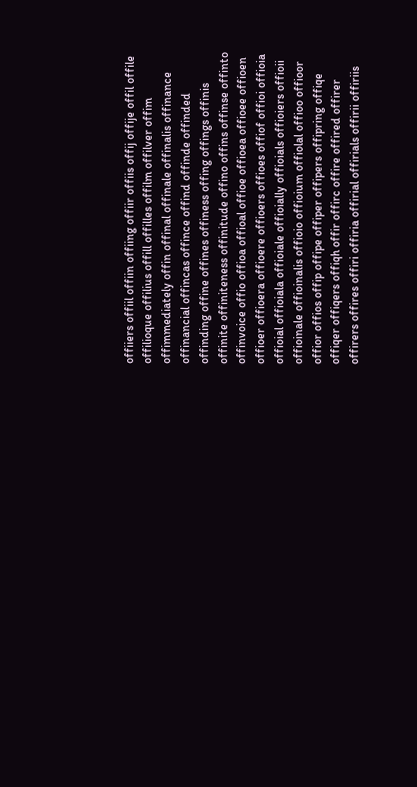offiiers offiil offiin offiing offiir offiis offij offije offil offile offilioque offilius offill offilles offilm offilver offim offimmediately offin offinal offinale offinalis offinance offinancial offincas offince offind offinde offinded offinding offine offines offiness offing offings offinis offinite offiniteness offinitude offino offins offinse offinto offinvoice offio offioa offioal offioe offioea offioee offioen offioer offioera offioere offioers offioes offiof offioi offioia offioial offioiala offioiale offioially offioials offioiers offioii offioinale offioinalis offioio offioium offiolal offioo offioor offior offios offip offipe offiper offipers offipring offiqe offiqer offiqers offiqh offir offirc offire offired offirer offirers offires offiri offiria offirial offirials offirii offiriis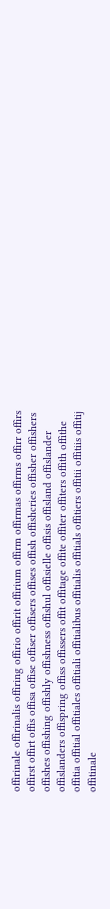offirinale offirinalis offiring offirio offirit offirium offirm offirmas offirms offirr offirs offirst offirt offis offisa offise offiser offisers offises offish offishcries offisher offishers offishes offishing offishly offishness offishul offisielle offisis offisland offislander offislanders offispring offiss offissers offit offitage offite offiter offiters offith offithe offitia offitial offitiales offitiali offitialibus offitialis offitials offitiers offitii offitiis offitij offitinale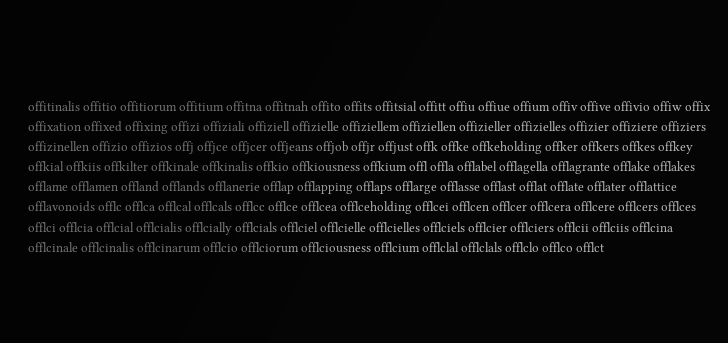offitinalis offitio offitiorum offitium offitna offitnah offito offits offitsial offitt offiu offiue offium offiv offive offivio offiw offix offixation offixed offixing offizi offiziali offiziell offizielle offiziellem offiziellen offizieller offizielles offizier offiziere offiziers offizinellen offizio offizios offj offjce offjcer offjeans offjob offjr offjust offk offke offkeholding offker offkers offkes offkey offkial offkiis offkilter offkinale offkinalis offkio offkiousness offkium offl offla offlabel offlagella offlagrante offlake offlakes offlame offlamen offland offlands offlanerie offlap offlapping offlaps offlarge offlasse offlast offlat offlate offlater offlattice offlavonoids offlc offlca offlcal offlcals offlcc offlce offlcea offlceholding offlcei offlcen offlcer offlcera offlcere offlcers offlces offlci offlcia offlcial offlcialis offlcially offlcials offlciel offlcielle offlcielles offlciels offlcier offlciers offlcii offlciis offlcina offlcinale offlcinalis offlcinarum offlcio offlciorum offlciousness offlcium offlclal offlclals offlclo offlco offlct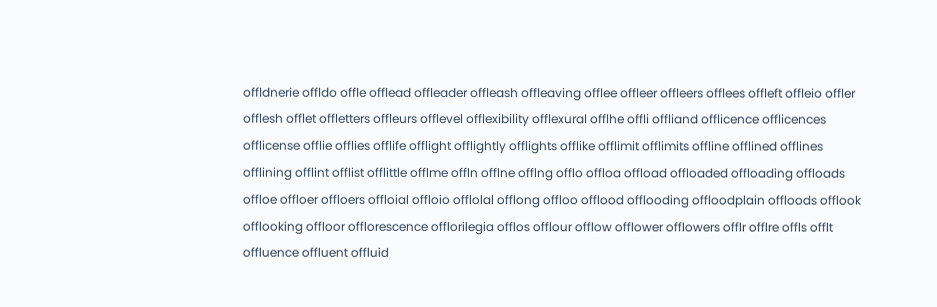offldnerie offldo offle offlead offleader offleash offleaving offlee offleer offleers offlees offleft offleio offler offlesh offlet offletters offleurs offlevel offlexibility offlexural offlhe offli offliand offlicence offlicences offlicense offlie offlies offlife offlight offlightly offlights offlike offlimit offlimits offline offlined offlines offlining offlint offlist offlittle offlme offln offlne offlng offlo offloa offload offloaded offloading offloads offloe offloer offloers offloial offloio offlolal offlong offloo offlood offlooding offloodplain offloods offlook offlooking offloor offlorescence offlorilegia offlos offlour offlow offlower offlowers offlr offlre offls offlt offluence offluent offluid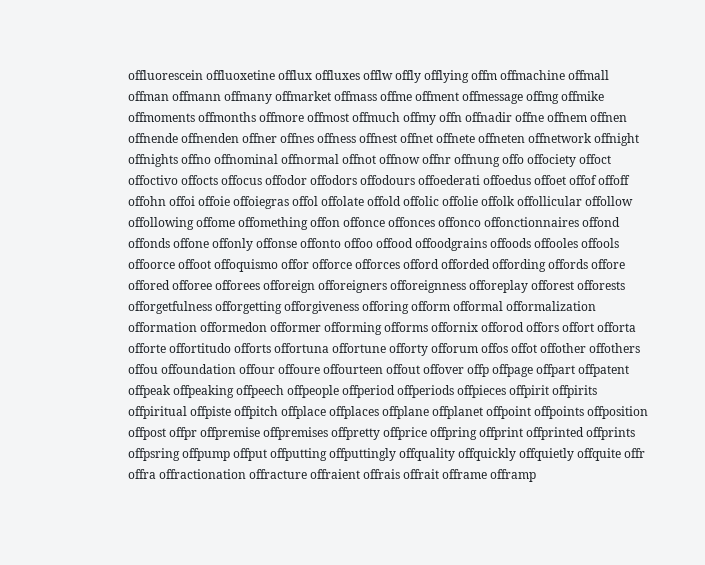offluorescein offluoxetine offlux offluxes offlw offly offlying offm offmachine offmall offman offmann offmany offmarket offmass offme offment offmessage offmg offmike offmoments offmonths offmore offmost offmuch offmy offn offnadir offne offnem offnen offnende offnenden offner offnes offness offnest offnet offnete offneten offnetwork offnight offnights offno offnominal offnormal offnot offnow offnr offnung offo offociety offoct offoctivo offocts offocus offodor offodors offodours offoederati offoedus offoet offof offoff offohn offoi offoie offoiegras offol offolate offold offolic offolie offolk offollicular offollow offollowing offome offomething offon offonce offonces offonco offonctionnaires offond offonds offone offonly offonse offonto offoo offood offoodgrains offoods offooles offools offoorce offoot offoquismo offor offorce offorces offord offorded offording offords offore offored offoree offorees offoreign offoreigners offoreignness offoreplay offorest offorests offorgetfulness offorgetting offorgiveness offoring ofform offormal offormalization offormation offormedon offormer offorming offorms offornix offorod offors offort offorta offorte offortitudo offorts offortuna offortune offorty offorum offos offot offother offothers offou offoundation offour offoure offourteen offout offover offp offpage offpart offpatent offpeak offpeaking offpeech offpeople offperiod offperiods offpieces offpirit offpirits offpiritual offpiste offpitch offplace offplaces offplane offplanet offpoint offpoints offposition offpost offpr offpremise offpremises offpretty offprice offpring offprint offprinted offprints offpsring offpump offput offputting offputtingly offquality offquickly offquietly offquite offr offra offractionation offracture offraient offrais offrait offrame offramp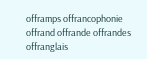offramps offrancophonie offrand offrande offrandes offranglais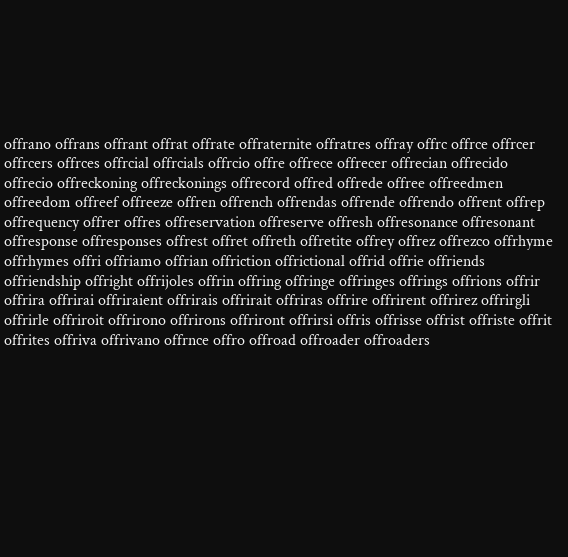offrano offrans offrant offrat offrate offraternite offratres offray offrc offrce offrcer offrcers offrces offrcial offrcials offrcio offre offrece offrecer offrecian offrecido offrecio offreckoning offreckonings offrecord offred offrede offree offreedmen offreedom offreef offreeze offren offrench offrendas offrende offrendo offrent offrep offrequency offrer offres offreservation offreserve offresh offresonance offresonant offresponse offresponses offrest offret offreth offretite offrey offrez offrezco offrhyme offrhymes offri offriamo offrian offriction offrictional offrid offrie offriends offriendship offright offrijoles offrin offring offringe offringes offrings offrions offrir offrira offrirai offriraient offrirais offrirait offriras offrire offrirent offrirez offrirgli offrirle offriroit offrirono offrirons offriront offrirsi offris offrisse offrist offriste offrit offrites offriva offrivano offrnce offro offroad offroader offroaders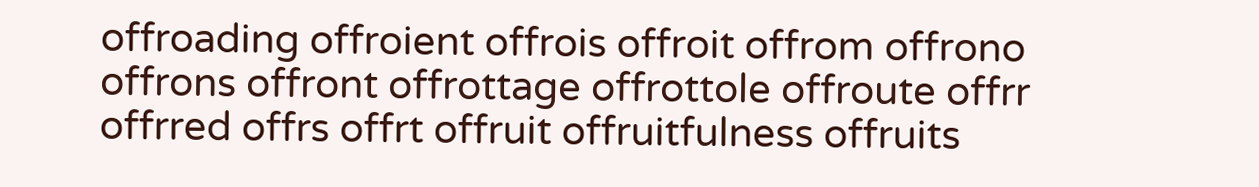offroading offroient offrois offroit offrom offrono offrons offront offrottage offrottole offroute offrr offrred offrs offrt offruit offruitfulness offruits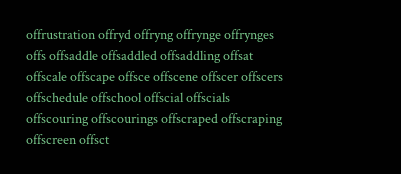offrustration offryd offryng offrynge offrynges offs offsaddle offsaddled offsaddling offsat offscale offscape offsce offscene offscer offscers offschedule offschool offscial offscials offscouring offscourings offscraped offscraping offscreen offsct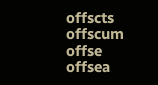offscts offscum offse offsea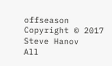offseason
Copyright © 2017 Steve Hanov
All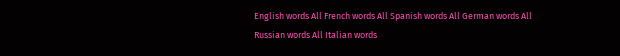English words All French words All Spanish words All German words All Russian words All Italian words